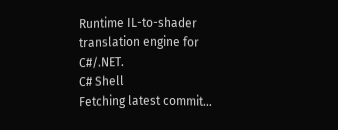Runtime IL-to-shader translation engine for C#/.NET.
C# Shell
Fetching latest commit…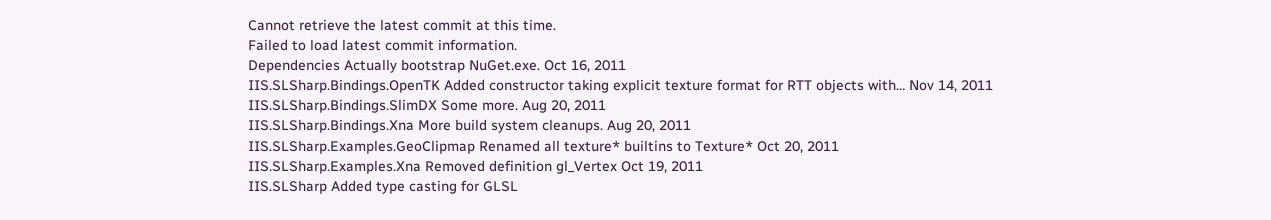Cannot retrieve the latest commit at this time.
Failed to load latest commit information.
Dependencies Actually bootstrap NuGet.exe. Oct 16, 2011
IIS.SLSharp.Bindings.OpenTK Added constructor taking explicit texture format for RTT objects with… Nov 14, 2011
IIS.SLSharp.Bindings.SlimDX Some more. Aug 20, 2011
IIS.SLSharp.Bindings.Xna More build system cleanups. Aug 20, 2011
IIS.SLSharp.Examples.GeoClipmap Renamed all texture* builtins to Texture* Oct 20, 2011
IIS.SLSharp.Examples.Xna Removed definition gl_Vertex Oct 19, 2011
IIS.SLSharp Added type casting for GLSL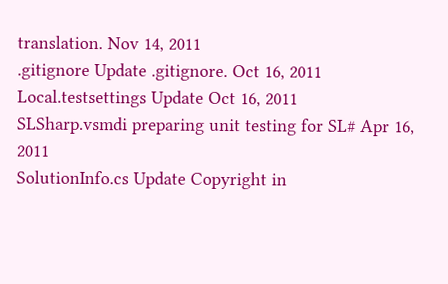translation. Nov 14, 2011
.gitignore Update .gitignore. Oct 16, 2011
Local.testsettings Update Oct 16, 2011
SLSharp.vsmdi preparing unit testing for SL# Apr 16, 2011
SolutionInfo.cs Update Copyright in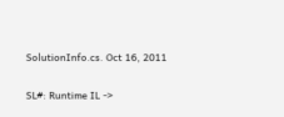SolutionInfo.cs. Oct 16, 2011

SL#: Runtime IL ->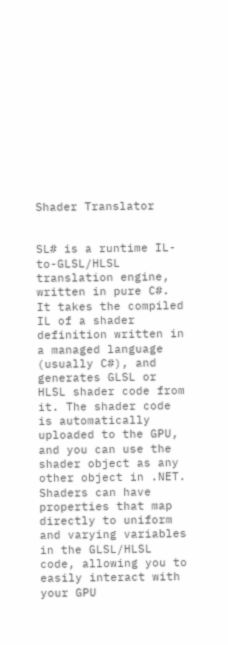Shader Translator


SL# is a runtime IL-to-GLSL/HLSL translation engine, written in pure C#. It takes the compiled IL of a shader definition written in a managed language (usually C#), and generates GLSL or HLSL shader code from it. The shader code is automatically uploaded to the GPU, and you can use the shader object as any other object in .NET. Shaders can have properties that map directly to uniform and varying variables in the GLSL/HLSL code, allowing you to easily interact with your GPU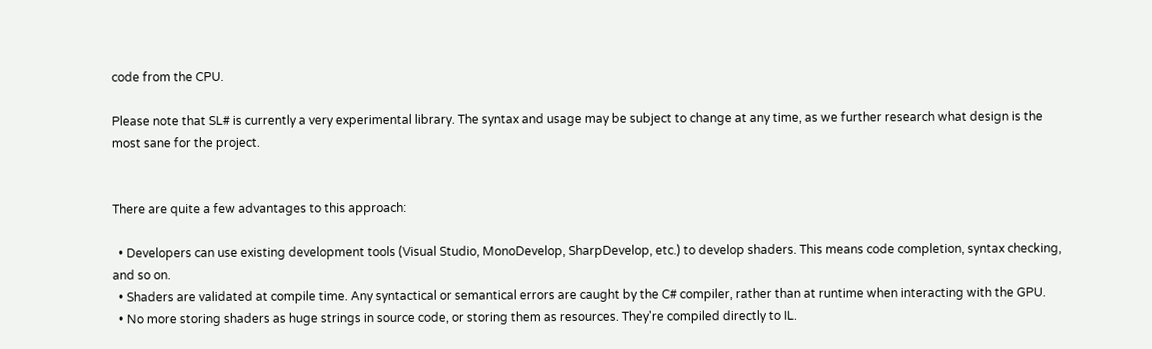code from the CPU.

Please note that SL# is currently a very experimental library. The syntax and usage may be subject to change at any time, as we further research what design is the most sane for the project.


There are quite a few advantages to this approach:

  • Developers can use existing development tools (Visual Studio, MonoDevelop, SharpDevelop, etc.) to develop shaders. This means code completion, syntax checking, and so on.
  • Shaders are validated at compile time. Any syntactical or semantical errors are caught by the C# compiler, rather than at runtime when interacting with the GPU.
  • No more storing shaders as huge strings in source code, or storing them as resources. They're compiled directly to IL.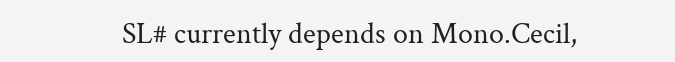SL# currently depends on Mono.Cecil,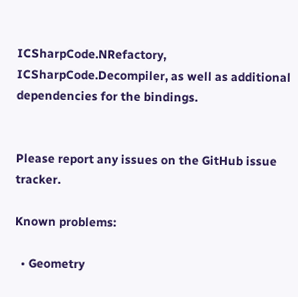ICSharpCode.NRefactory, ICSharpCode.Decompiler, as well as additional dependencies for the bindings.


Please report any issues on the GitHub issue tracker.

Known problems:

  • Geometry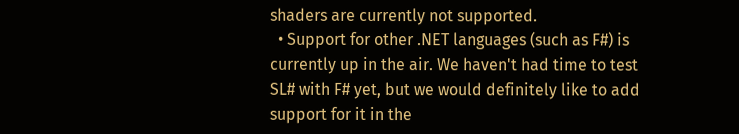shaders are currently not supported.
  • Support for other .NET languages (such as F#) is currently up in the air. We haven't had time to test SL# with F# yet, but we would definitely like to add support for it in the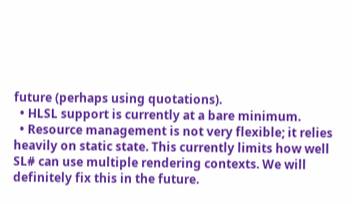future (perhaps using quotations).
  • HLSL support is currently at a bare minimum.
  • Resource management is not very flexible; it relies heavily on static state. This currently limits how well SL# can use multiple rendering contexts. We will definitely fix this in the future.